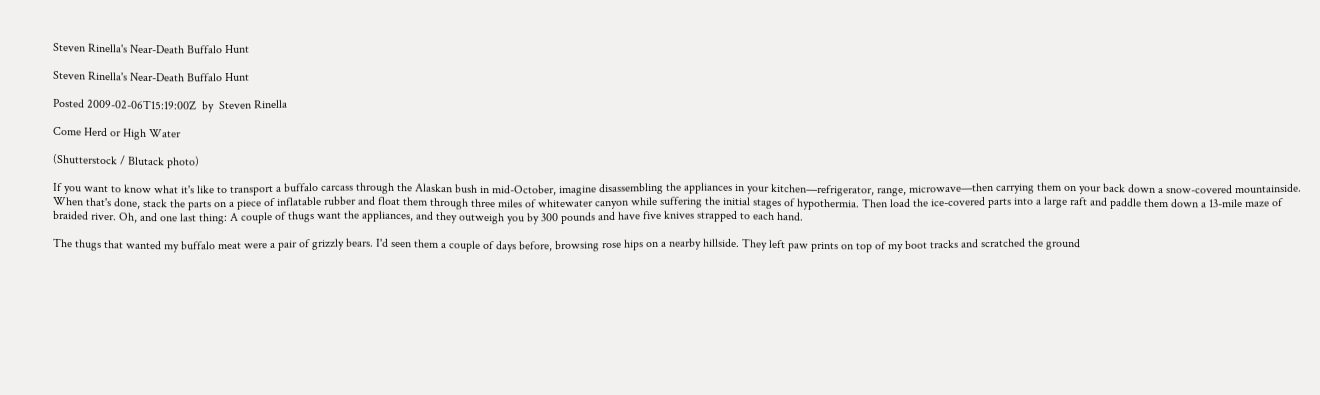Steven Rinella's Near-Death Buffalo Hunt

Steven Rinella's Near-Death Buffalo Hunt

Posted 2009-02-06T15:19:00Z  by  Steven Rinella

Come Herd or High Water

(Shutterstock / Blutack photo)

If you want to know what it's like to transport a buffalo carcass through the Alaskan bush in mid-October, imagine disassembling the appliances in your kitchen—refrigerator, range, microwave—then carrying them on your back down a snow-covered mountainside. When that's done, stack the parts on a piece of inflatable rubber and float them through three miles of whitewater canyon while suffering the initial stages of hypothermia. Then load the ice-covered parts into a large raft and paddle them down a 13-mile maze of braided river. Oh, and one last thing: A couple of thugs want the appliances, and they outweigh you by 300 pounds and have five knives strapped to each hand.

The thugs that wanted my buffalo meat were a pair of grizzly bears. I'd seen them a couple of days before, browsing rose hips on a nearby hillside. They left paw prints on top of my boot tracks and scratched the ground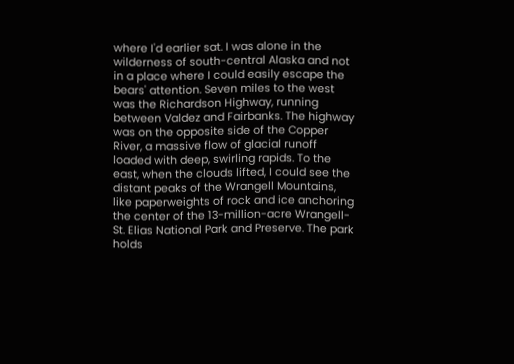where I'd earlier sat. I was alone in the wilderness of south-central Alaska and not in a place where I could easily escape the bears' attention. Seven miles to the west was the Richardson Highway, running between Valdez and Fairbanks. The highway was on the opposite side of the Copper River, a massive flow of glacial runoff loaded with deep, swirling rapids. To the east, when the clouds lifted, I could see the distant peaks of the Wrangell Mountains, like paperweights of rock and ice anchoring the center of the 13-million-acre Wrangell-St. Elias National Park and Preserve. The park holds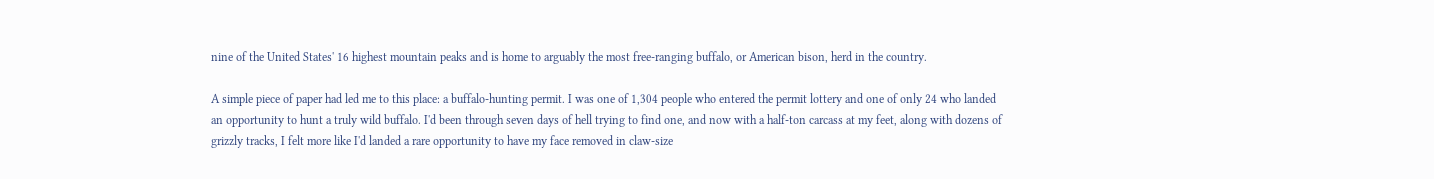nine of the United States' 16 highest mountain peaks and is home to arguably the most free-ranging buffalo, or American bison, herd in the country.

A simple piece of paper had led me to this place: a buffalo-hunting permit. I was one of 1,304 people who entered the permit lottery and one of only 24 who landed an opportunity to hunt a truly wild buffalo. I'd been through seven days of hell trying to find one, and now with a half-ton carcass at my feet, along with dozens of grizzly tracks, I felt more like I'd landed a rare opportunity to have my face removed in claw-size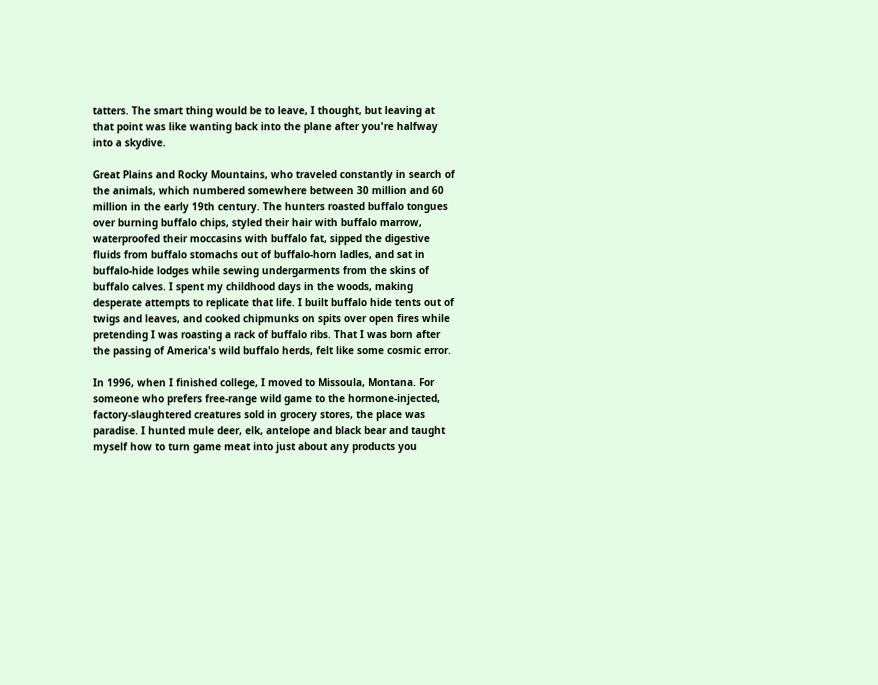tatters. The smart thing would be to leave, I thought, but leaving at that point was like wanting back into the plane after you're halfway into a skydive.

Great Plains and Rocky Mountains, who traveled constantly in search of the animals, which numbered somewhere between 30 million and 60 million in the early 19th century. The hunters roasted buffalo tongues over burning buffalo chips, styled their hair with buffalo marrow, waterproofed their moccasins with buffalo fat, sipped the digestive fluids from buffalo stomachs out of buffalo-horn ladles, and sat in buffalo-hide lodges while sewing undergarments from the skins of buffalo calves. I spent my childhood days in the woods, making desperate attempts to replicate that life. I built buffalo hide tents out of twigs and leaves, and cooked chipmunks on spits over open fires while pretending I was roasting a rack of buffalo ribs. That I was born after the passing of America's wild buffalo herds, felt like some cosmic error.

In 1996, when I finished college, I moved to Missoula, Montana. For someone who prefers free-range wild game to the hormone-injected, factory-slaughtered creatures sold in grocery stores, the place was paradise. I hunted mule deer, elk, antelope and black bear and taught myself how to turn game meat into just about any products you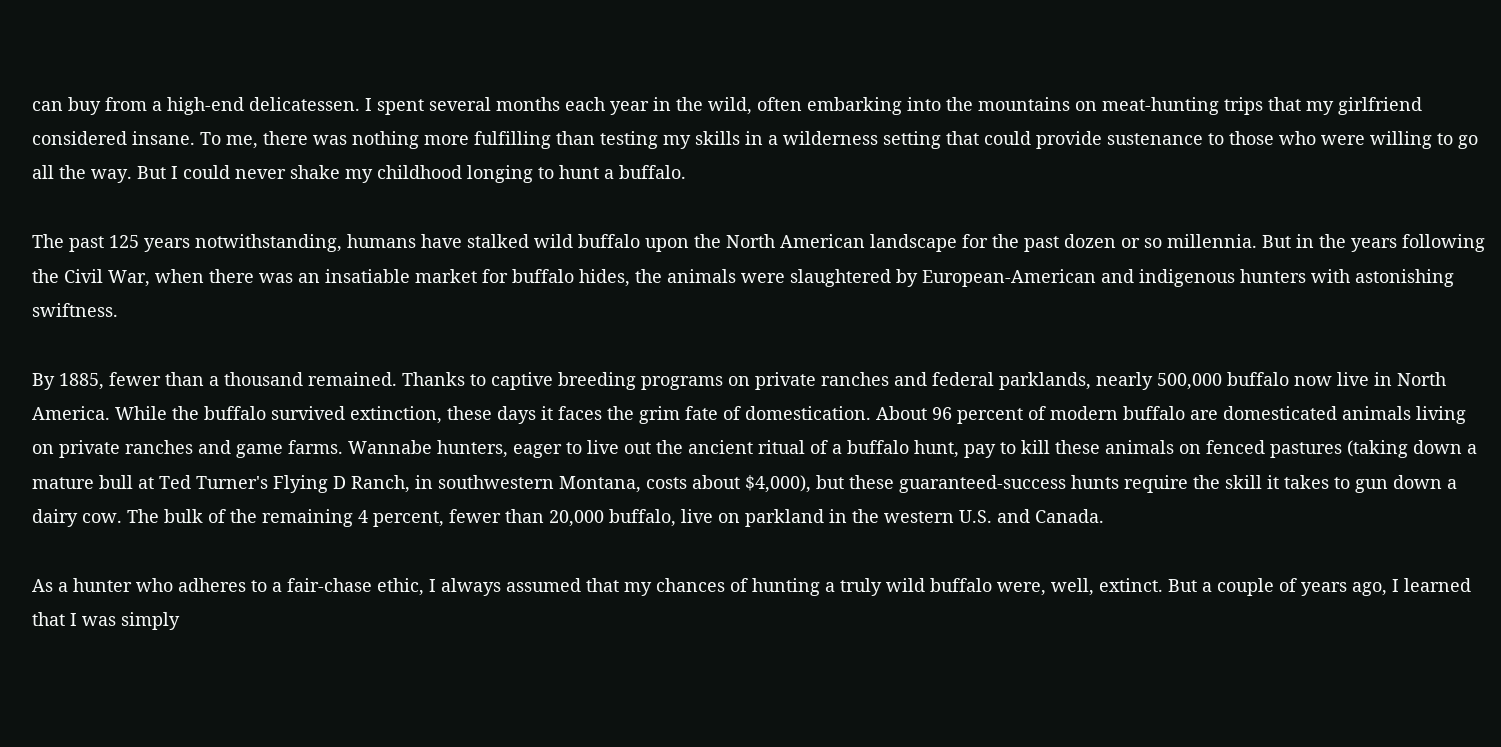can buy from a high-end delicatessen. I spent several months each year in the wild, often embarking into the mountains on meat-hunting trips that my girlfriend considered insane. To me, there was nothing more fulfilling than testing my skills in a wilderness setting that could provide sustenance to those who were willing to go all the way. But I could never shake my childhood longing to hunt a buffalo.

The past 125 years notwithstanding, humans have stalked wild buffalo upon the North American landscape for the past dozen or so millennia. But in the years following the Civil War, when there was an insatiable market for buffalo hides, the animals were slaughtered by European-American and indigenous hunters with astonishing swiftness.

By 1885, fewer than a thousand remained. Thanks to captive breeding programs on private ranches and federal parklands, nearly 500,000 buffalo now live in North America. While the buffalo survived extinction, these days it faces the grim fate of domestication. About 96 percent of modern buffalo are domesticated animals living on private ranches and game farms. Wannabe hunters, eager to live out the ancient ritual of a buffalo hunt, pay to kill these animals on fenced pastures (taking down a mature bull at Ted Turner's Flying D Ranch, in southwestern Montana, costs about $4,000), but these guaranteed-success hunts require the skill it takes to gun down a dairy cow. The bulk of the remaining 4 percent, fewer than 20,000 buffalo, live on parkland in the western U.S. and Canada.

As a hunter who adheres to a fair-chase ethic, I always assumed that my chances of hunting a truly wild buffalo were, well, extinct. But a couple of years ago, I learned that I was simply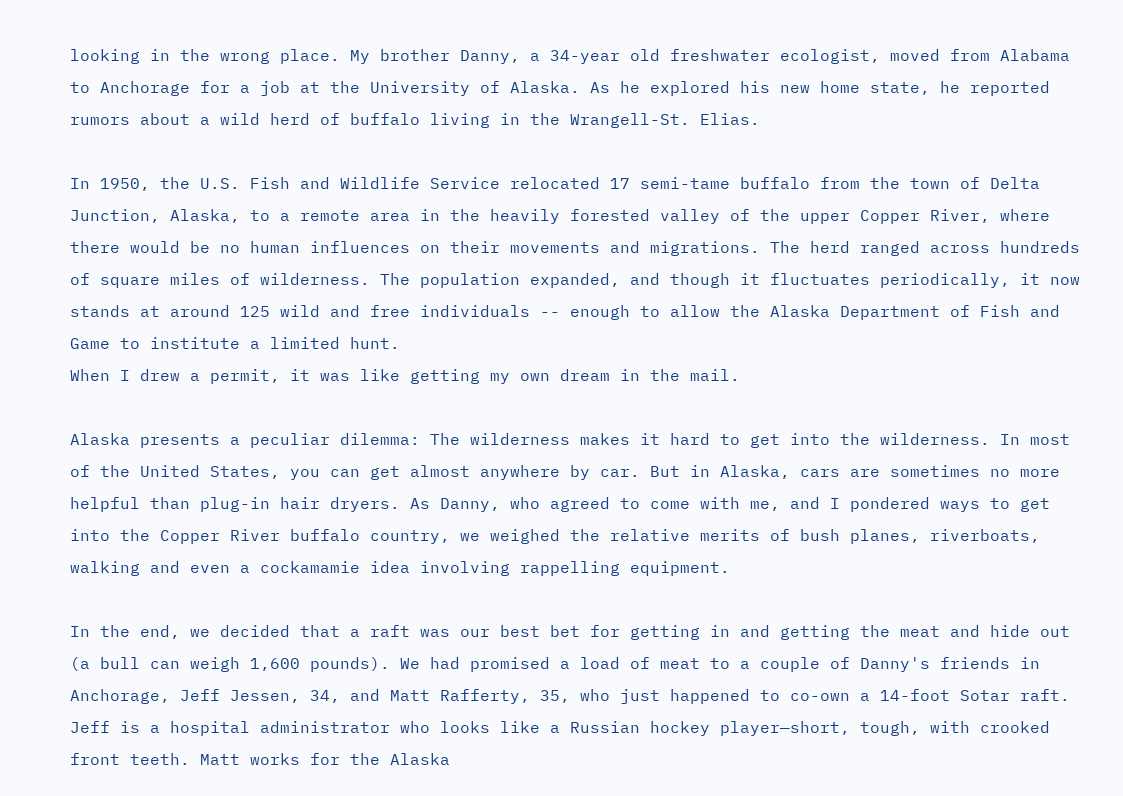looking in the wrong place. My brother Danny, a 34-year old freshwater ecologist, moved from Alabama to Anchorage for a job at the University of Alaska. As he explored his new home state, he reported rumors about a wild herd of buffalo living in the Wrangell-St. Elias.

In 1950, the U.S. Fish and Wildlife Service relocated 17 semi-tame buffalo from the town of Delta Junction, Alaska, to a remote area in the heavily forested valley of the upper Copper River, where there would be no human influences on their movements and migrations. The herd ranged across hundreds of square miles of wilderness. The population expanded, and though it fluctuates periodically, it now stands at around 125 wild and free individuals -- enough to allow the Alaska Department of Fish and Game to institute a limited hunt.
When I drew a permit, it was like getting my own dream in the mail.

Alaska presents a peculiar dilemma: The wilderness makes it hard to get into the wilderness. In most of the United States, you can get almost anywhere by car. But in Alaska, cars are sometimes no more helpful than plug-in hair dryers. As Danny, who agreed to come with me, and I pondered ways to get into the Copper River buffalo country, we weighed the relative merits of bush planes, riverboats, walking and even a cockamamie idea involving rappelling equipment.

In the end, we decided that a raft was our best bet for getting in and getting the meat and hide out (a bull can weigh 1,600 pounds). We had promised a load of meat to a couple of Danny's friends in Anchorage, Jeff Jessen, 34, and Matt Rafferty, 35, who just happened to co-own a 14-foot Sotar raft. Jeff is a hospital administrator who looks like a Russian hockey player—short, tough, with crooked front teeth. Matt works for the Alaska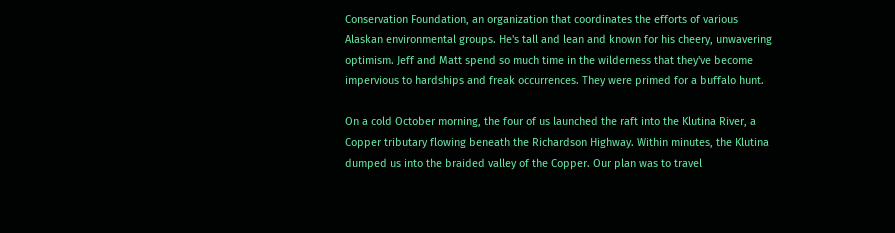Conservation Foundation, an organization that coordinates the efforts of various Alaskan environmental groups. He's tall and lean and known for his cheery, unwavering optimism. Jeff and Matt spend so much time in the wilderness that they've become impervious to hardships and freak occurrences. They were primed for a buffalo hunt.

On a cold October morning, the four of us launched the raft into the Klutina River, a Copper tributary flowing beneath the Richardson Highway. Within minutes, the Klutina dumped us into the braided valley of the Copper. Our plan was to travel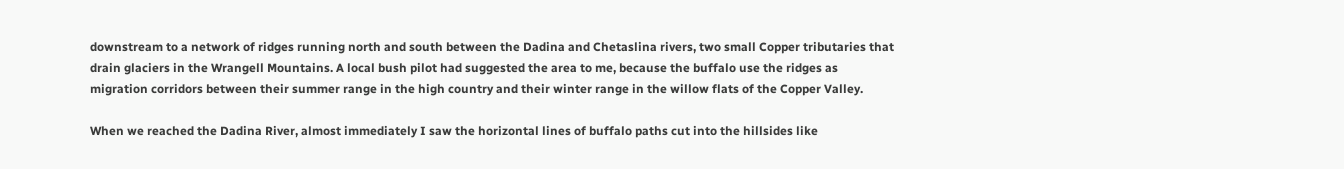downstream to a network of ridges running north and south between the Dadina and Chetaslina rivers, two small Copper tributaries that drain glaciers in the Wrangell Mountains. A local bush pilot had suggested the area to me, because the buffalo use the ridges as migration corridors between their summer range in the high country and their winter range in the willow flats of the Copper Valley.

When we reached the Dadina River, almost immediately I saw the horizontal lines of buffalo paths cut into the hillsides like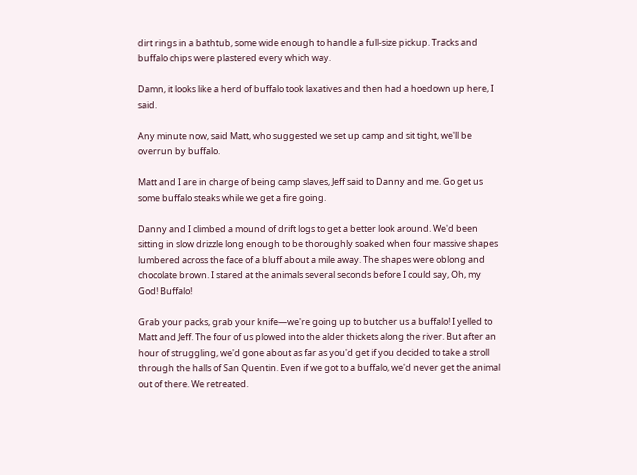dirt rings in a bathtub, some wide enough to handle a full-size pickup. Tracks and buffalo chips were plastered every which way.

Damn, it looks like a herd of buffalo took laxatives and then had a hoedown up here, I said.

Any minute now, said Matt, who suggested we set up camp and sit tight, we'll be overrun by buffalo.

Matt and I are in charge of being camp slaves, Jeff said to Danny and me. Go get us some buffalo steaks while we get a fire going.

Danny and I climbed a mound of drift logs to get a better look around. We'd been sitting in slow drizzle long enough to be thoroughly soaked when four massive shapes lumbered across the face of a bluff about a mile away. The shapes were oblong and chocolate brown. I stared at the animals several seconds before I could say, Oh, my God! Buffalo!

Grab your packs, grab your knife—we're going up to butcher us a buffalo! I yelled to Matt and Jeff. The four of us plowed into the alder thickets along the river. But after an hour of struggling, we'd gone about as far as you'd get if you decided to take a stroll through the halls of San Quentin. Even if we got to a buffalo, we'd never get the animal out of there. We retreated.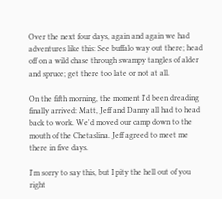Over the next four days, again and again we had adventures like this: See buffalo way out there; head off on a wild chase through swampy tangles of alder and spruce; get there too late or not at all.

On the fifth morning, the moment I'd been dreading finally arrived: Matt, Jeff and Danny all had to head back to work. We'd moved our camp down to the mouth of the Chetaslina. Jeff agreed to meet me there in five days.

I'm sorry to say this, but I pity the hell out of you right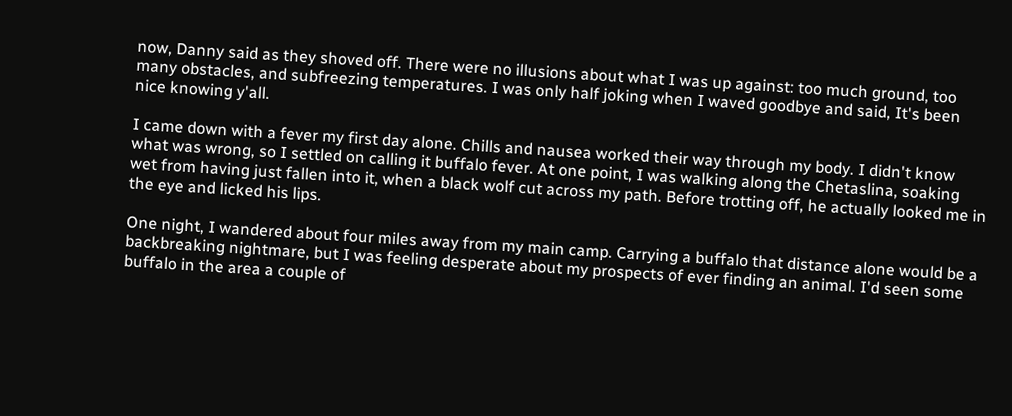now, Danny said as they shoved off. There were no illusions about what I was up against: too much ground, too many obstacles, and subfreezing temperatures. I was only half joking when I waved goodbye and said, It's been nice knowing y'all.

I came down with a fever my first day alone. Chills and nausea worked their way through my body. I didn't know what was wrong, so I settled on calling it buffalo fever. At one point, I was walking along the Chetaslina, soaking wet from having just fallen into it, when a black wolf cut across my path. Before trotting off, he actually looked me in the eye and licked his lips.

One night, I wandered about four miles away from my main camp. Carrying a buffalo that distance alone would be a backbreaking nightmare, but I was feeling desperate about my prospects of ever finding an animal. I'd seen some buffalo in the area a couple of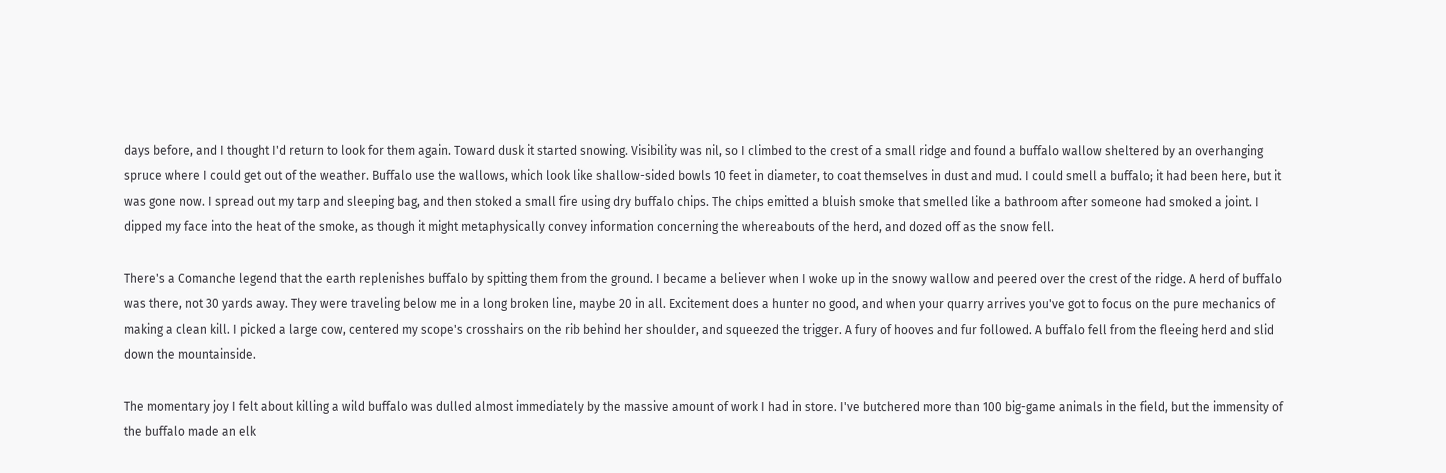days before, and I thought I'd return to look for them again. Toward dusk it started snowing. Visibility was nil, so I climbed to the crest of a small ridge and found a buffalo wallow sheltered by an overhanging spruce where I could get out of the weather. Buffalo use the wallows, which look like shallow-sided bowls 10 feet in diameter, to coat themselves in dust and mud. I could smell a buffalo; it had been here, but it was gone now. I spread out my tarp and sleeping bag, and then stoked a small fire using dry buffalo chips. The chips emitted a bluish smoke that smelled like a bathroom after someone had smoked a joint. I dipped my face into the heat of the smoke, as though it might metaphysically convey information concerning the whereabouts of the herd, and dozed off as the snow fell.

There's a Comanche legend that the earth replenishes buffalo by spitting them from the ground. I became a believer when I woke up in the snowy wallow and peered over the crest of the ridge. A herd of buffalo was there, not 30 yards away. They were traveling below me in a long broken line, maybe 20 in all. Excitement does a hunter no good, and when your quarry arrives you've got to focus on the pure mechanics of making a clean kill. I picked a large cow, centered my scope's crosshairs on the rib behind her shoulder, and squeezed the trigger. A fury of hooves and fur followed. A buffalo fell from the fleeing herd and slid down the mountainside.

The momentary joy I felt about killing a wild buffalo was dulled almost immediately by the massive amount of work I had in store. I've butchered more than 100 big-game animals in the field, but the immensity of the buffalo made an elk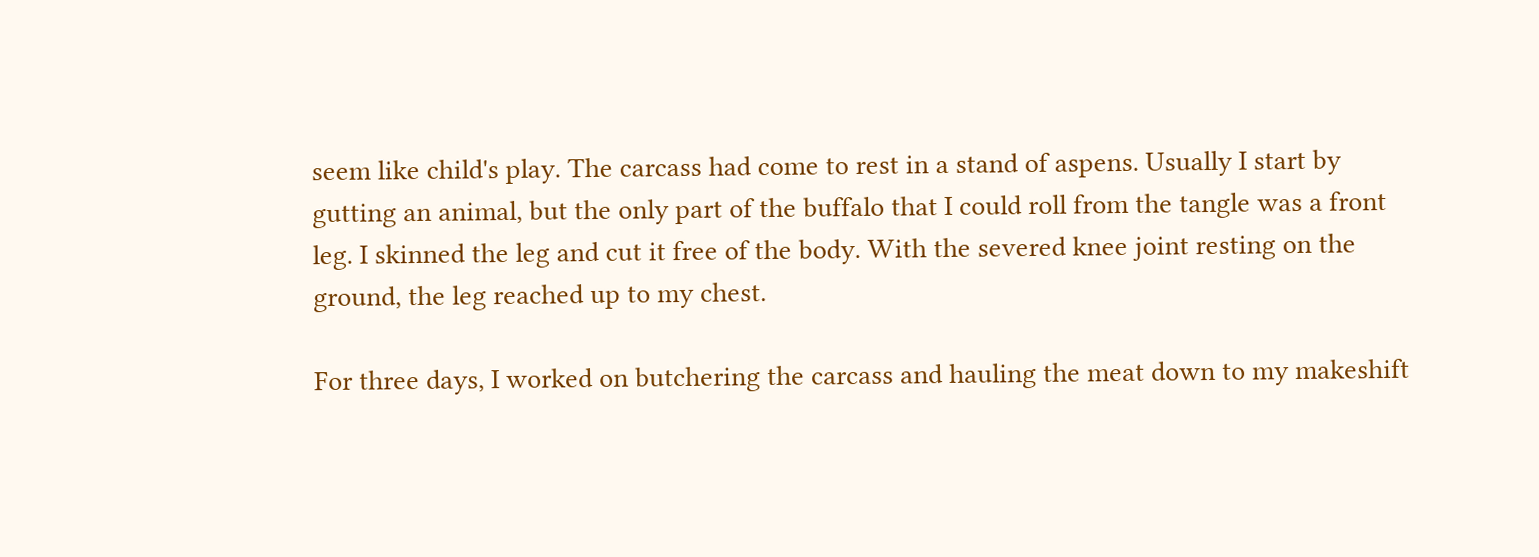seem like child's play. The carcass had come to rest in a stand of aspens. Usually I start by gutting an animal, but the only part of the buffalo that I could roll from the tangle was a front leg. I skinned the leg and cut it free of the body. With the severed knee joint resting on the ground, the leg reached up to my chest.

For three days, I worked on butchering the carcass and hauling the meat down to my makeshift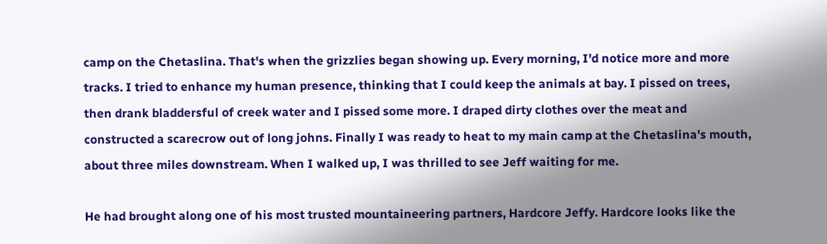camp on the Chetaslina. That's when the grizzlies began showing up. Every morning, I'd notice more and more tracks. I tried to enhance my human presence, thinking that I could keep the animals at bay. I pissed on trees, then drank bladdersful of creek water and I pissed some more. I draped dirty clothes over the meat and constructed a scarecrow out of long johns. Finally I was ready to heat to my main camp at the Chetaslina's mouth, about three miles downstream. When I walked up, I was thrilled to see Jeff waiting for me.

He had brought along one of his most trusted mountaineering partners, Hardcore Jeffy. Hardcore looks like the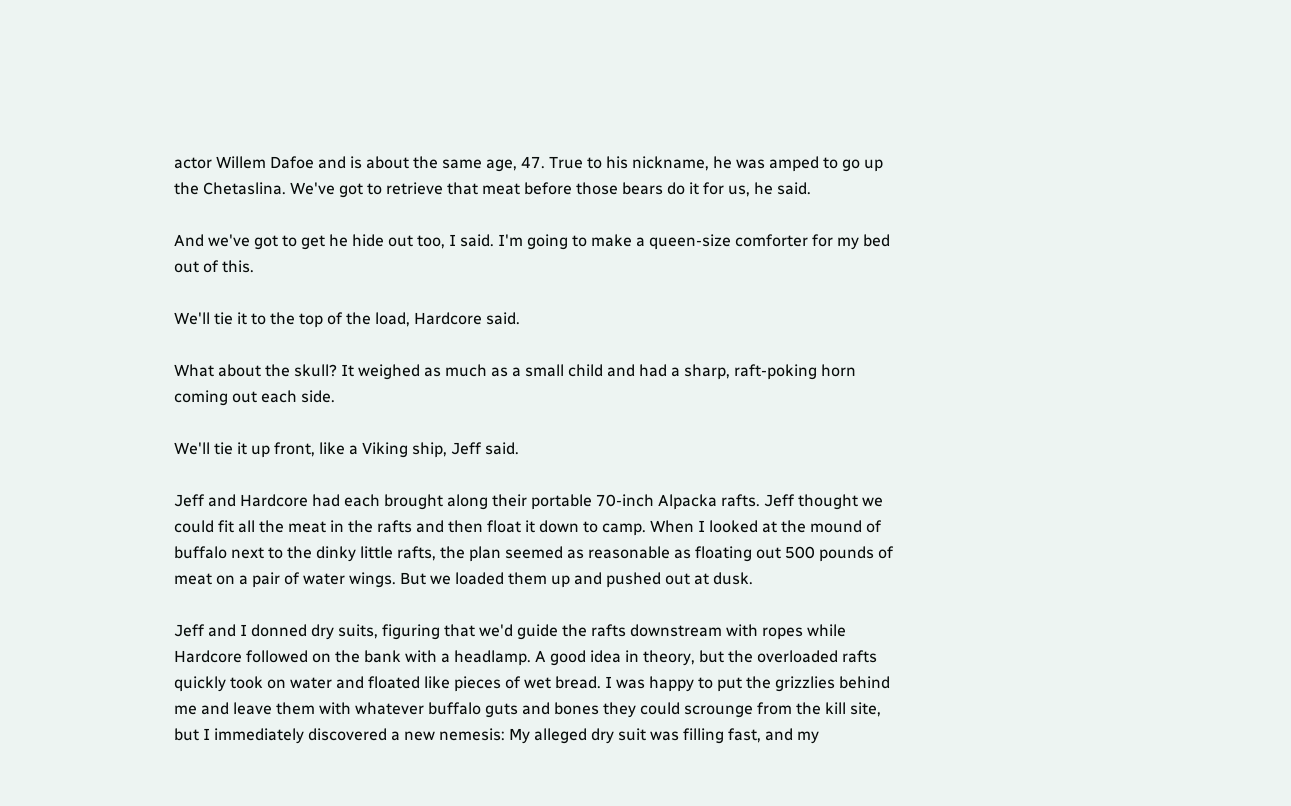actor Willem Dafoe and is about the same age, 47. True to his nickname, he was amped to go up the Chetaslina. We've got to retrieve that meat before those bears do it for us, he said.

And we've got to get he hide out too, I said. I'm going to make a queen-size comforter for my bed out of this.

We'll tie it to the top of the load, Hardcore said.

What about the skull? It weighed as much as a small child and had a sharp, raft-poking horn coming out each side.

We'll tie it up front, like a Viking ship, Jeff said.

Jeff and Hardcore had each brought along their portable 70-inch Alpacka rafts. Jeff thought we could fit all the meat in the rafts and then float it down to camp. When I looked at the mound of buffalo next to the dinky little rafts, the plan seemed as reasonable as floating out 500 pounds of meat on a pair of water wings. But we loaded them up and pushed out at dusk.

Jeff and I donned dry suits, figuring that we'd guide the rafts downstream with ropes while Hardcore followed on the bank with a headlamp. A good idea in theory, but the overloaded rafts quickly took on water and floated like pieces of wet bread. I was happy to put the grizzlies behind me and leave them with whatever buffalo guts and bones they could scrounge from the kill site, but I immediately discovered a new nemesis: My alleged dry suit was filling fast, and my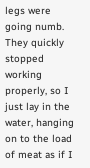legs were going numb. They quickly stopped working properly, so I just lay in the water, hanging on to the load of meat as if I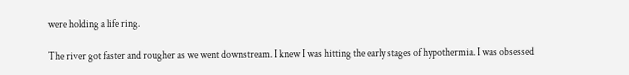were holding a life ring.

The river got faster and rougher as we went downstream. I knew I was hitting the early stages of hypothermia. I was obsessed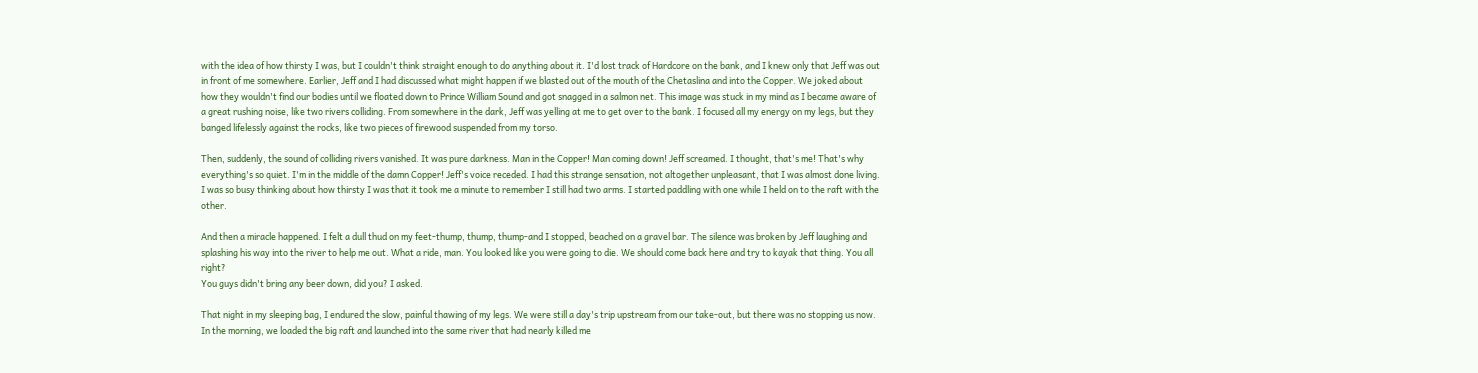with the idea of how thirsty I was, but I couldn't think straight enough to do anything about it. I'd lost track of Hardcore on the bank, and I knew only that Jeff was out in front of me somewhere. Earlier, Jeff and I had discussed what might happen if we blasted out of the mouth of the Chetaslina and into the Copper. We joked about how they wouldn't find our bodies until we floated down to Prince William Sound and got snagged in a salmon net. This image was stuck in my mind as I became aware of a great rushing noise, like two rivers colliding. From somewhere in the dark, Jeff was yelling at me to get over to the bank. I focused all my energy on my legs, but they banged lifelessly against the rocks, like two pieces of firewood suspended from my torso.

Then, suddenly, the sound of colliding rivers vanished. It was pure darkness. Man in the Copper! Man coming down! Jeff screamed. I thought, that's me! That's why everything's so quiet. I'm in the middle of the damn Copper! Jeff's voice receded. I had this strange sensation, not altogether unpleasant, that I was almost done living. I was so busy thinking about how thirsty I was that it took me a minute to remember I still had two arms. I started paddling with one while I held on to the raft with the other.

And then a miracle happened. I felt a dull thud on my feet-thump, thump, thump-and I stopped, beached on a gravel bar. The silence was broken by Jeff laughing and splashing his way into the river to help me out. What a ride, man. You looked like you were going to die. We should come back here and try to kayak that thing. You all right?
You guys didn't bring any beer down, did you? I asked.

That night in my sleeping bag, I endured the slow, painful thawing of my legs. We were still a day's trip upstream from our take-out, but there was no stopping us now. In the morning, we loaded the big raft and launched into the same river that had nearly killed me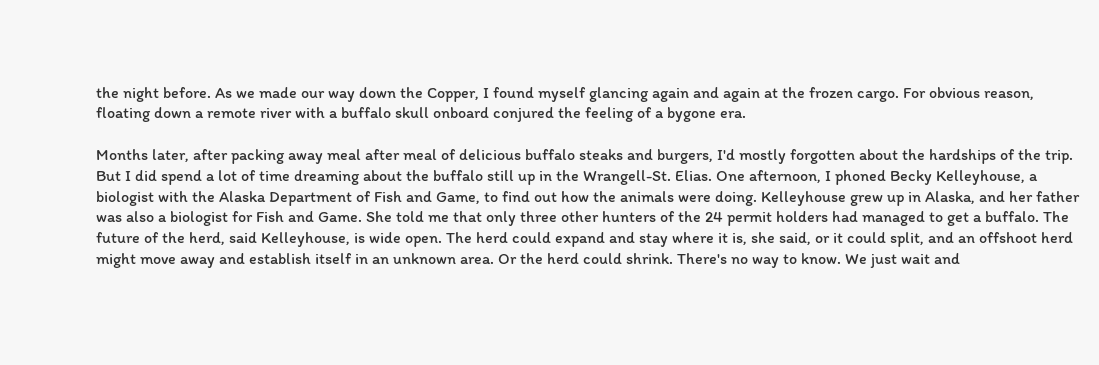the night before. As we made our way down the Copper, I found myself glancing again and again at the frozen cargo. For obvious reason, floating down a remote river with a buffalo skull onboard conjured the feeling of a bygone era.

Months later, after packing away meal after meal of delicious buffalo steaks and burgers, I'd mostly forgotten about the hardships of the trip. But I did spend a lot of time dreaming about the buffalo still up in the Wrangell-St. Elias. One afternoon, I phoned Becky Kelleyhouse, a biologist with the Alaska Department of Fish and Game, to find out how the animals were doing. Kelleyhouse grew up in Alaska, and her father was also a biologist for Fish and Game. She told me that only three other hunters of the 24 permit holders had managed to get a buffalo. The future of the herd, said Kelleyhouse, is wide open. The herd could expand and stay where it is, she said, or it could split, and an offshoot herd might move away and establish itself in an unknown area. Or the herd could shrink. There's no way to know. We just wait and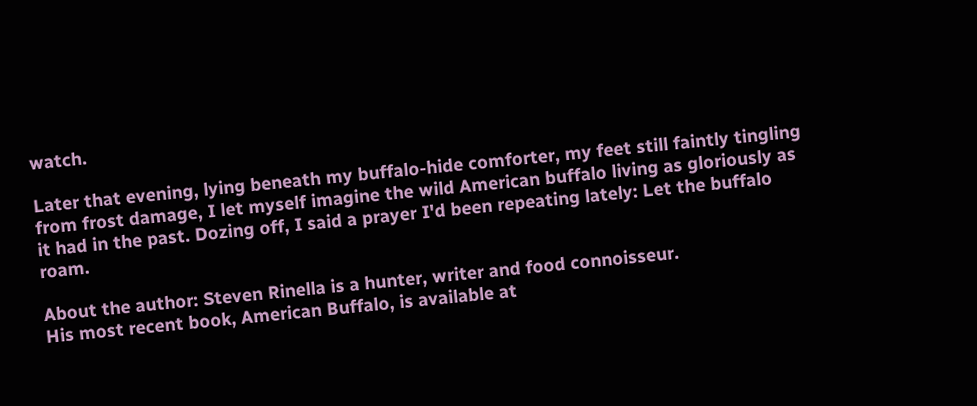watch.

Later that evening, lying beneath my buffalo-hide comforter, my feet still faintly tingling from frost damage, I let myself imagine the wild American buffalo living as gloriously as it had in the past. Dozing off, I said a prayer I'd been repeating lately: Let the buffalo roam.

About the author: Steven Rinella is a hunter, writer and food connoisseur.
His most recent book, American Buffalo, is available at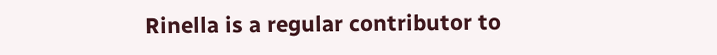Rinella is a regular contributor to